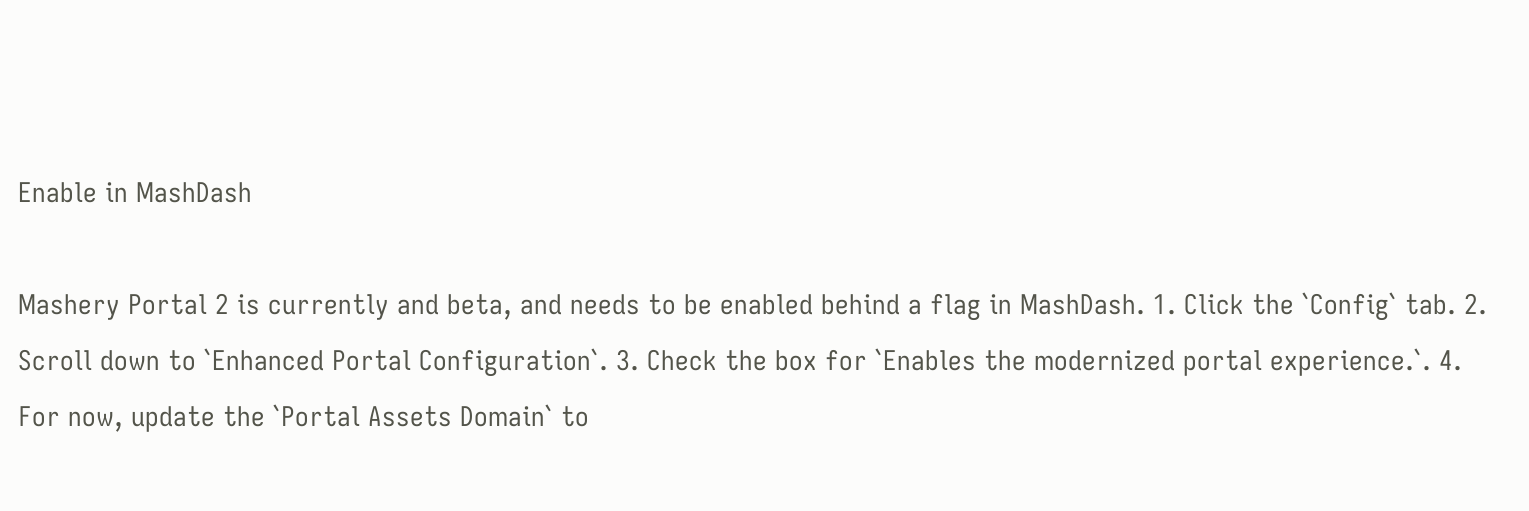Enable in MashDash

Mashery Portal 2 is currently and beta, and needs to be enabled behind a flag in MashDash. 1. Click the `Config` tab. 2. Scroll down to `Enhanced Portal Configuration`. 3. Check the box for `Enables the modernized portal experience.`. 4. For now, update the `Portal Assets Domain` to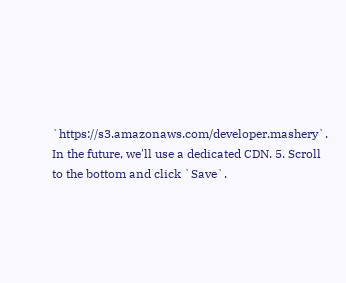`https://s3.amazonaws.com/developer.mashery`. In the future, we'll use a dedicated CDN. 5. Scroll to the bottom and click `Save`.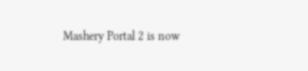Mashery Portal 2 is now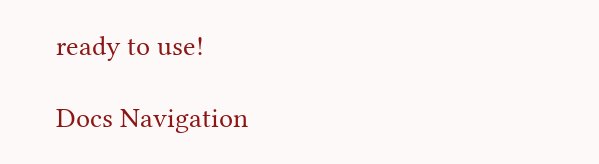ready to use!

Docs Navigation